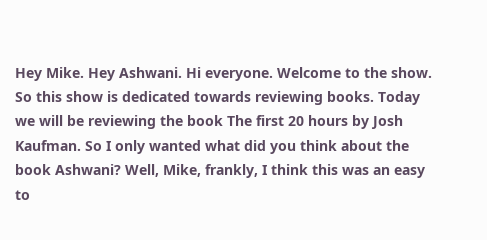Hey Mike. Hey Ashwani. Hi everyone. Welcome to the show. So this show is dedicated towards reviewing books. Today we will be reviewing the book The first 20 hours by Josh Kaufman. So I only wanted what did you think about the book Ashwani? Well, Mike, frankly, I think this was an easy to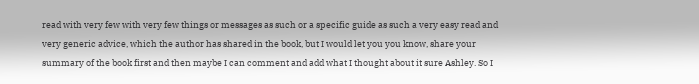read with very few with very few things or messages as such or a specific guide as such a very easy read and very generic advice, which the author has shared in the book, but I would let you you know, share your summary of the book first and then maybe I can comment and add what I thought about it sure Ashley. So I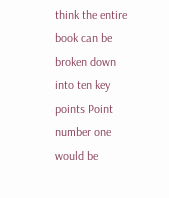think the entire book can be broken down into ten key points Point number one would be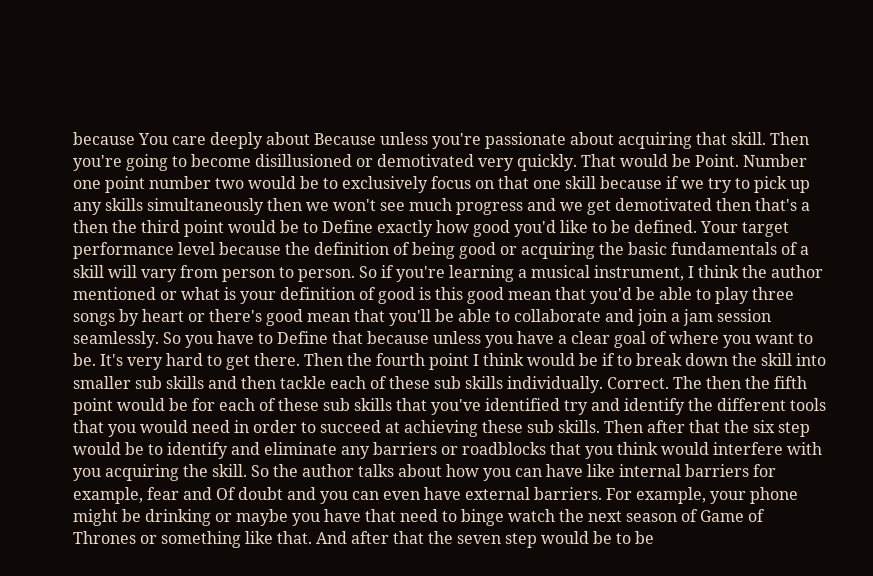because You care deeply about Because unless you're passionate about acquiring that skill. Then you're going to become disillusioned or demotivated very quickly. That would be Point. Number one point number two would be to exclusively focus on that one skill because if we try to pick up any skills simultaneously then we won't see much progress and we get demotivated then that's a then the third point would be to Define exactly how good you'd like to be defined. Your target performance level because the definition of being good or acquiring the basic fundamentals of a skill will vary from person to person. So if you're learning a musical instrument, I think the author mentioned or what is your definition of good is this good mean that you'd be able to play three songs by heart or there's good mean that you'll be able to collaborate and join a jam session seamlessly. So you have to Define that because unless you have a clear goal of where you want to be. It's very hard to get there. Then the fourth point I think would be if to break down the skill into smaller sub skills and then tackle each of these sub skills individually. Correct. The then the fifth point would be for each of these sub skills that you've identified try and identify the different tools that you would need in order to succeed at achieving these sub skills. Then after that the six step would be to identify and eliminate any barriers or roadblocks that you think would interfere with you acquiring the skill. So the author talks about how you can have like internal barriers for example, fear and Of doubt and you can even have external barriers. For example, your phone might be drinking or maybe you have that need to binge watch the next season of Game of Thrones or something like that. And after that the seven step would be to be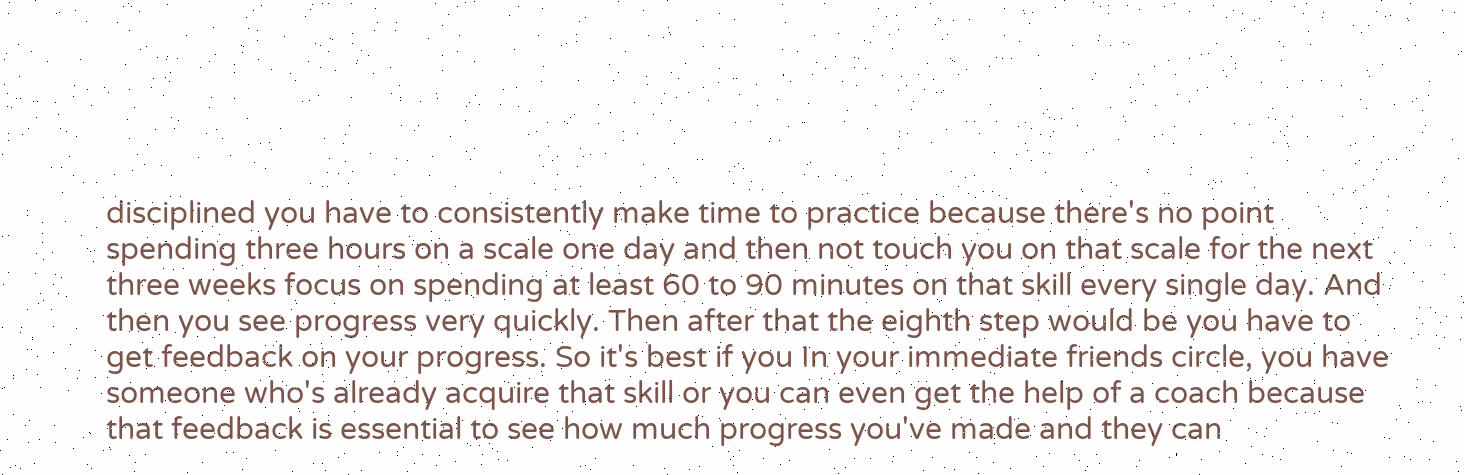disciplined you have to consistently make time to practice because there's no point spending three hours on a scale one day and then not touch you on that scale for the next three weeks focus on spending at least 60 to 90 minutes on that skill every single day. And then you see progress very quickly. Then after that the eighth step would be you have to get feedback on your progress. So it's best if you In your immediate friends circle, you have someone who's already acquire that skill or you can even get the help of a coach because that feedback is essential to see how much progress you've made and they can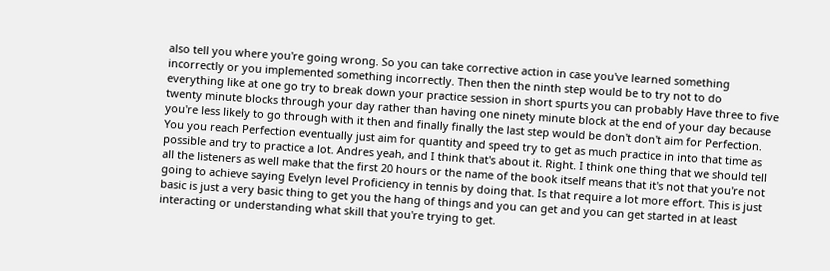also tell you where you're going wrong. So you can take corrective action in case you've learned something incorrectly or you implemented something incorrectly. Then then the ninth step would be to try not to do everything like at one go try to break down your practice session in short spurts you can probably Have three to five twenty minute blocks through your day rather than having one ninety minute block at the end of your day because you're less likely to go through with it then and finally finally the last step would be don't don't aim for Perfection. You you reach Perfection eventually just aim for quantity and speed try to get as much practice in into that time as possible and try to practice a lot. Andres yeah, and I think that's about it. Right. I think one thing that we should tell all the listeners as well make that the first 20 hours or the name of the book itself means that it's not that you're not going to achieve saying Evelyn level Proficiency in tennis by doing that. Is that require a lot more effort. This is just basic is just a very basic thing to get you the hang of things and you can get and you can get started in at least interacting or understanding what skill that you're trying to get.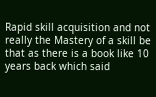Rapid skill acquisition and not really the Mastery of a skill be that as there is a book like 10 years back which said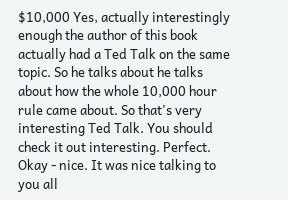$10,000 Yes, actually interestingly enough the author of this book actually had a Ted Talk on the same topic. So he talks about he talks about how the whole 10,000 hour rule came about. So that's very interesting Ted Talk. You should check it out interesting. Perfect. Okay - nice. It was nice talking to you all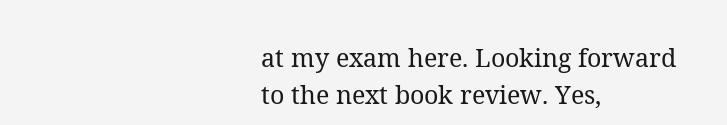at my exam here. Looking forward to the next book review. Yes,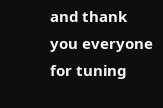and thank you everyone for tuning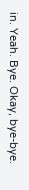in. Yeah. Bye. Okay, bye-bye.